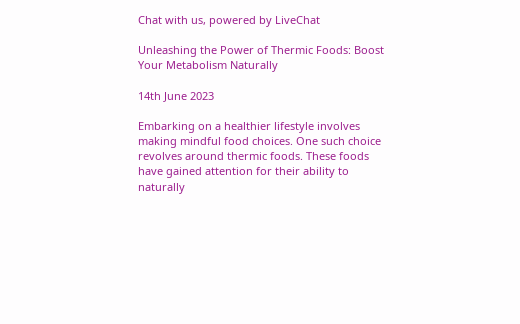Chat with us, powered by LiveChat

Unleashing the Power of Thermic Foods: Boost Your Metabolism Naturally

14th June 2023

Embarking on a healthier lifestyle involves making mindful food choices. One such choice revolves around thermic foods. These foods have gained attention for their ability to naturally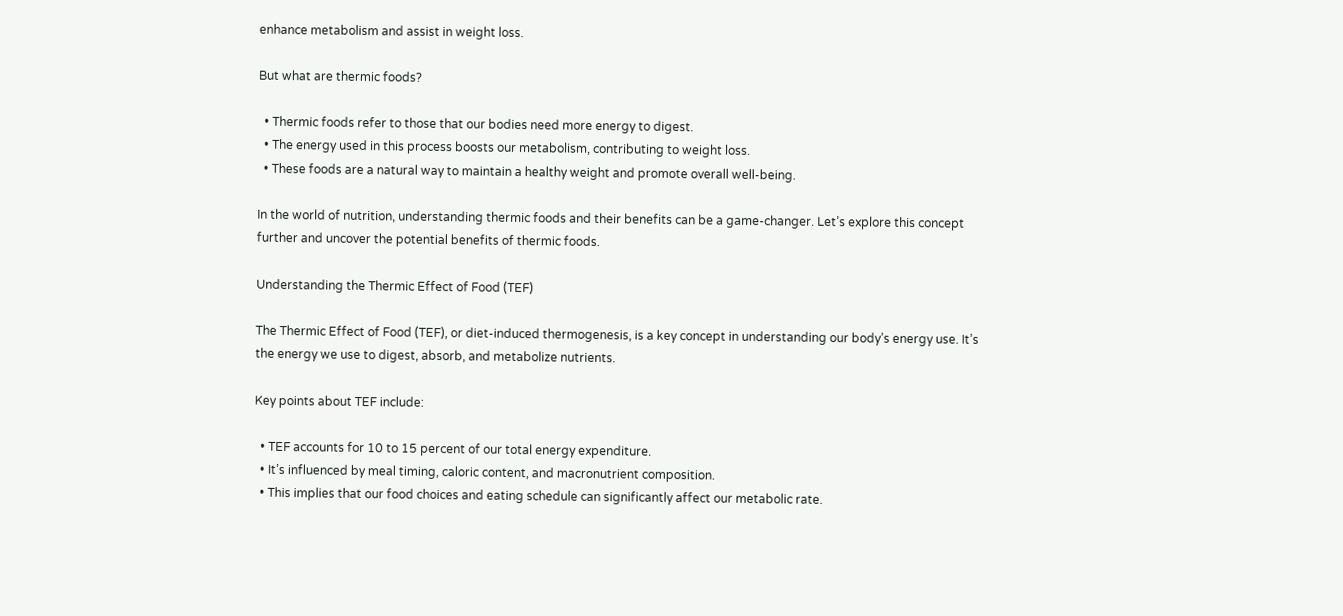enhance metabolism and assist in weight loss.

But what are thermic foods?

  • Thermic foods refer to those that our bodies need more energy to digest.
  • The energy used in this process boosts our metabolism, contributing to weight loss.
  • These foods are a natural way to maintain a healthy weight and promote overall well-being.

In the world of nutrition, understanding thermic foods and their benefits can be a game-changer. Let’s explore this concept further and uncover the potential benefits of thermic foods.

Understanding the Thermic Effect of Food (TEF)

The Thermic Effect of Food (TEF), or diet-induced thermogenesis, is a key concept in understanding our body’s energy use. It’s the energy we use to digest, absorb, and metabolize nutrients.

Key points about TEF include:

  • TEF accounts for 10 to 15 percent of our total energy expenditure.
  • It’s influenced by meal timing, caloric content, and macronutrient composition.
  • This implies that our food choices and eating schedule can significantly affect our metabolic rate.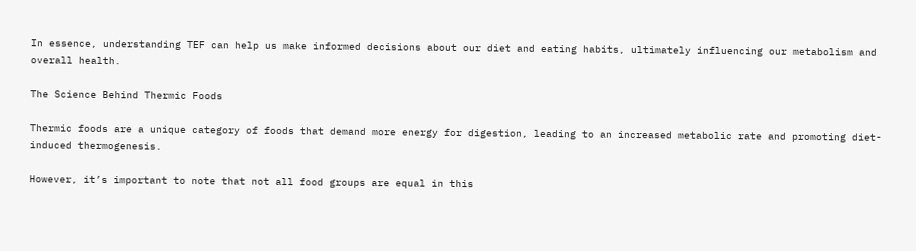In essence, understanding TEF can help us make informed decisions about our diet and eating habits, ultimately influencing our metabolism and overall health.

The Science Behind Thermic Foods

Thermic foods are a unique category of foods that demand more energy for digestion, leading to an increased metabolic rate and promoting diet-induced thermogenesis.

However, it’s important to note that not all food groups are equal in this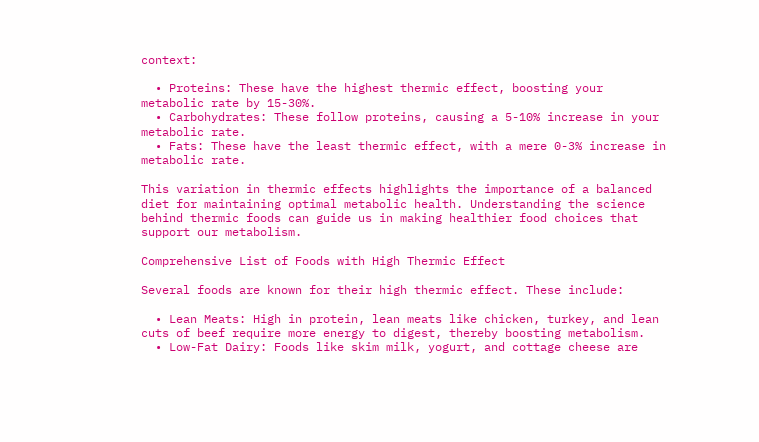context:

  • Proteins: These have the highest thermic effect, boosting your metabolic rate by 15-30%.
  • Carbohydrates: These follow proteins, causing a 5-10% increase in your metabolic rate.
  • Fats: These have the least thermic effect, with a mere 0-3% increase in metabolic rate.

This variation in thermic effects highlights the importance of a balanced diet for maintaining optimal metabolic health. Understanding the science behind thermic foods can guide us in making healthier food choices that support our metabolism.

Comprehensive List of Foods with High Thermic Effect

Several foods are known for their high thermic effect. These include:

  • Lean Meats: High in protein, lean meats like chicken, turkey, and lean cuts of beef require more energy to digest, thereby boosting metabolism.
  • Low-Fat Dairy: Foods like skim milk, yogurt, and cottage cheese are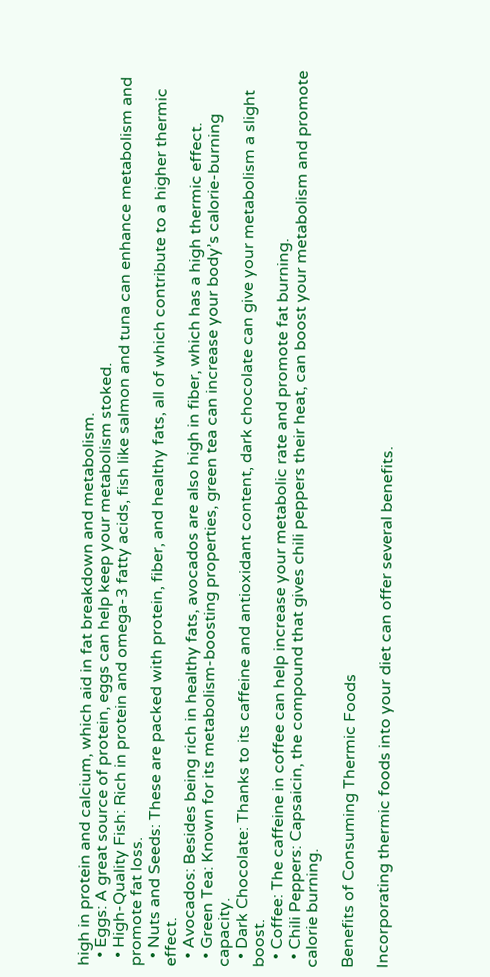high in protein and calcium, which aid in fat breakdown and metabolism.
  • Eggs: A great source of protein, eggs can help keep your metabolism stoked.
  • High-Quality Fish: Rich in protein and omega-3 fatty acids, fish like salmon and tuna can enhance metabolism and promote fat loss.
  • Nuts and Seeds: These are packed with protein, fiber, and healthy fats, all of which contribute to a higher thermic effect.
  • Avocados: Besides being rich in healthy fats, avocados are also high in fiber, which has a high thermic effect.
  • Green Tea: Known for its metabolism-boosting properties, green tea can increase your body’s calorie-burning capacity.
  • Dark Chocolate: Thanks to its caffeine and antioxidant content, dark chocolate can give your metabolism a slight boost.
  • Coffee: The caffeine in coffee can help increase your metabolic rate and promote fat burning.
  • Chili Peppers: Capsaicin, the compound that gives chili peppers their heat, can boost your metabolism and promote calorie burning.

Benefits of Consuming Thermic Foods

Incorporating thermic foods into your diet can offer several benefits.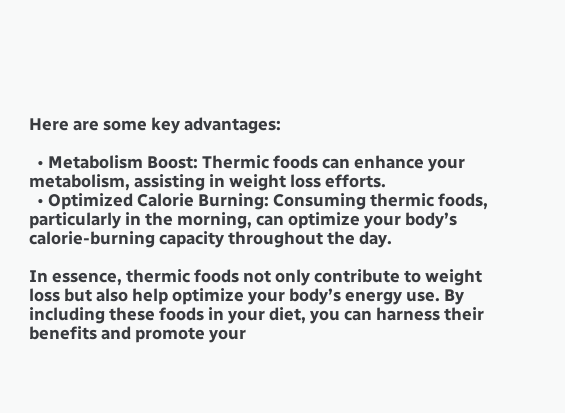Here are some key advantages:

  • Metabolism Boost: Thermic foods can enhance your metabolism, assisting in weight loss efforts.
  • Optimized Calorie Burning: Consuming thermic foods, particularly in the morning, can optimize your body’s calorie-burning capacity throughout the day.

In essence, thermic foods not only contribute to weight loss but also help optimize your body’s energy use. By including these foods in your diet, you can harness their benefits and promote your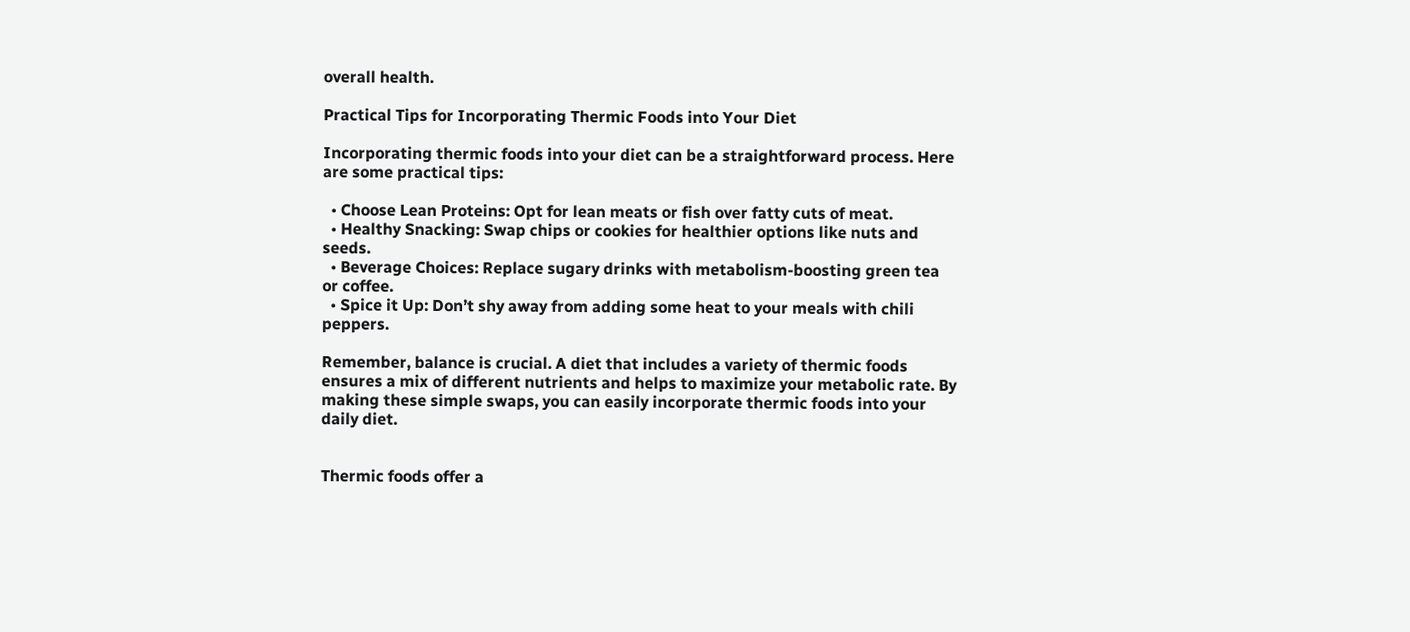overall health.

Practical Tips for Incorporating Thermic Foods into Your Diet

Incorporating thermic foods into your diet can be a straightforward process. Here are some practical tips:

  • Choose Lean Proteins: Opt for lean meats or fish over fatty cuts of meat.
  • Healthy Snacking: Swap chips or cookies for healthier options like nuts and seeds.
  • Beverage Choices: Replace sugary drinks with metabolism-boosting green tea or coffee.
  • Spice it Up: Don’t shy away from adding some heat to your meals with chili peppers.

Remember, balance is crucial. A diet that includes a variety of thermic foods ensures a mix of different nutrients and helps to maximize your metabolic rate. By making these simple swaps, you can easily incorporate thermic foods into your daily diet.


Thermic foods offer a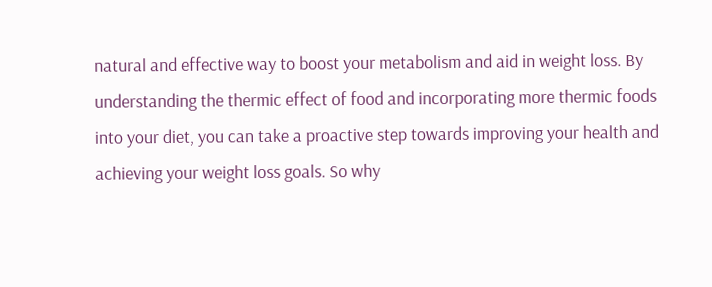natural and effective way to boost your metabolism and aid in weight loss. By understanding the thermic effect of food and incorporating more thermic foods into your diet, you can take a proactive step towards improving your health and achieving your weight loss goals. So why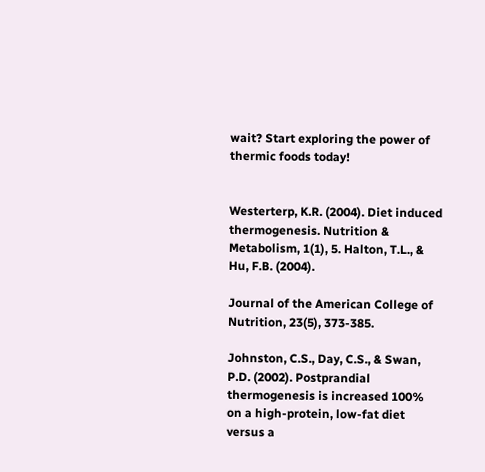wait? Start exploring the power of thermic foods today!


Westerterp, K.R. (2004). Diet induced thermogenesis. Nutrition & Metabolism, 1(1), 5. Halton, T.L., & Hu, F.B. (2004).

Journal of the American College of Nutrition, 23(5), 373-385.

Johnston, C.S., Day, C.S., & Swan, P.D. (2002). Postprandial thermogenesis is increased 100% on a high-protein, low-fat diet versus a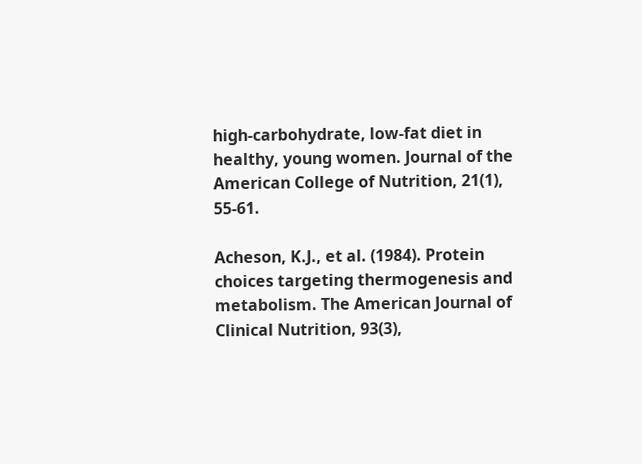high-carbohydrate, low-fat diet in healthy, young women. Journal of the American College of Nutrition, 21(1), 55-61.

Acheson, K.J., et al. (1984). Protein choices targeting thermogenesis and metabolism. The American Journal of Clinical Nutrition, 93(3),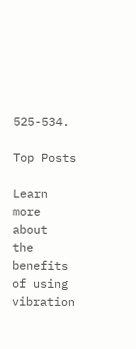525-534.

Top Posts

Learn more about
the benefits of using vibration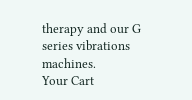therapy and our G series vibrations machines.
Your Cart